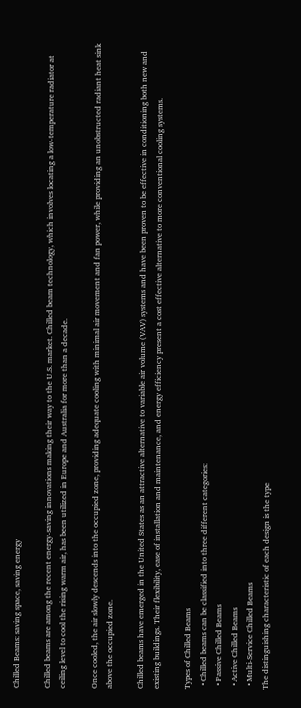Chilled Beams: saving space, saving energy

Chilled beams are among the recent energy-saving innovations making their way to the U.S. market. Chilled beam technology, which involves locating a low-temperature radiator at ceiling level to cool the rising warm air, has been utilized in Europe and Australia for more than a decade.

Once cooled, the air slowly descends into the occupied zone, providing adequate cooling with minimal air movement and fan power, while providing an unobstructed radiant heat sink above the occupied zone.

Chilled beams have emerged in the United States as an attractive alternative to variable air volume (VAV) systems and have been proven to be effective in conditioning both new and existing buildings. Their flexibility, ease of installation and maintenance, and energy efficiency present a cost effective alternative to more conventional cooling systems.

Types of Chilled Beams
  • Chilled beams can be classified into three different categories:
  • Passive Chilled Beams
  • Active Chilled Beams
  • Multi-Service Chilled Beams
The distinguishing characteristic of each design is the type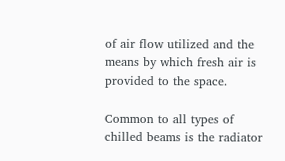of air flow utilized and the means by which fresh air is provided to the space.

Common to all types of chilled beams is the radiator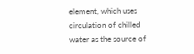element, which uses circulation of chilled water as the source of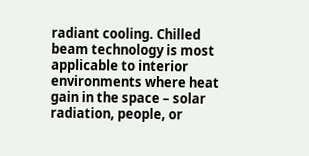radiant cooling. Chilled beam technology is most applicable to interior environments where heat gain in the space – solar radiation, people, or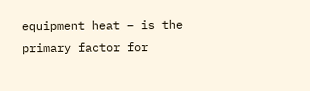equipment heat – is the primary factor for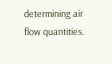determining air flow quantities.